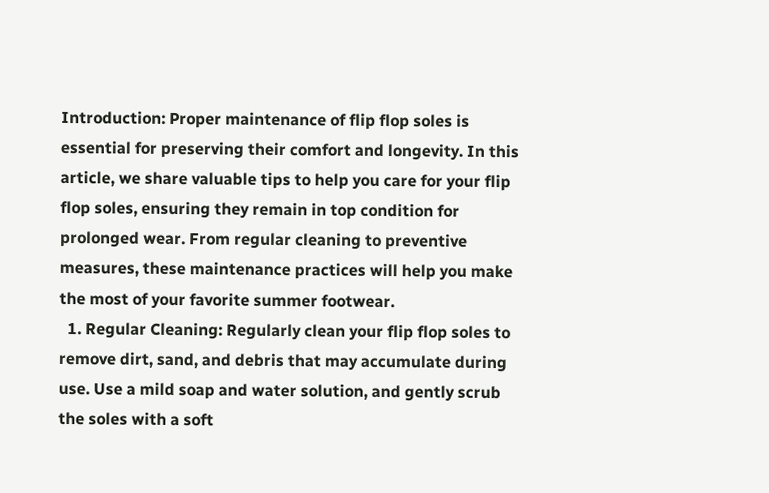Introduction: Proper maintenance of flip flop soles is essential for preserving their comfort and longevity. In this article, we share valuable tips to help you care for your flip flop soles, ensuring they remain in top condition for prolonged wear. From regular cleaning to preventive measures, these maintenance practices will help you make the most of your favorite summer footwear.
  1. Regular Cleaning: Regularly clean your flip flop soles to remove dirt, sand, and debris that may accumulate during use. Use a mild soap and water solution, and gently scrub the soles with a soft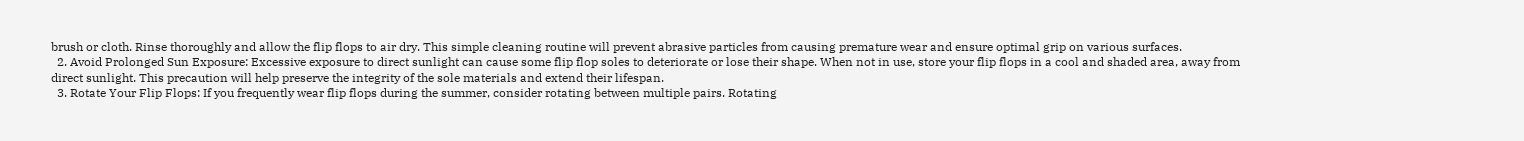brush or cloth. Rinse thoroughly and allow the flip flops to air dry. This simple cleaning routine will prevent abrasive particles from causing premature wear and ensure optimal grip on various surfaces.
  2. Avoid Prolonged Sun Exposure: Excessive exposure to direct sunlight can cause some flip flop soles to deteriorate or lose their shape. When not in use, store your flip flops in a cool and shaded area, away from direct sunlight. This precaution will help preserve the integrity of the sole materials and extend their lifespan.
  3. Rotate Your Flip Flops: If you frequently wear flip flops during the summer, consider rotating between multiple pairs. Rotating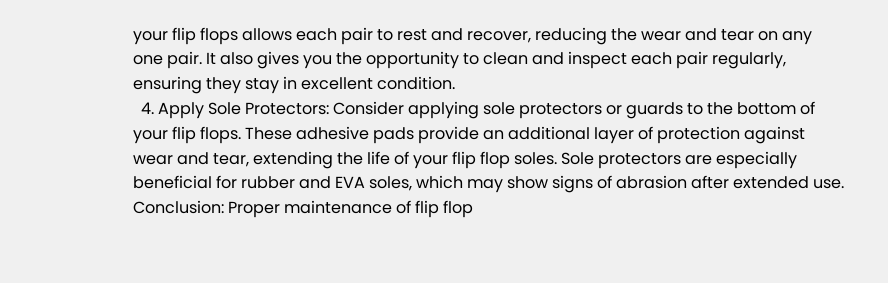your flip flops allows each pair to rest and recover, reducing the wear and tear on any one pair. It also gives you the opportunity to clean and inspect each pair regularly, ensuring they stay in excellent condition.
  4. Apply Sole Protectors: Consider applying sole protectors or guards to the bottom of your flip flops. These adhesive pads provide an additional layer of protection against wear and tear, extending the life of your flip flop soles. Sole protectors are especially beneficial for rubber and EVA soles, which may show signs of abrasion after extended use. Conclusion: Proper maintenance of flip flop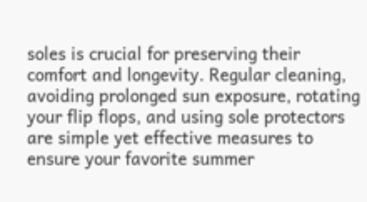soles is crucial for preserving their comfort and longevity. Regular cleaning, avoiding prolonged sun exposure, rotating your flip flops, and using sole protectors are simple yet effective measures to ensure your favorite summer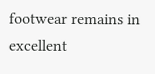footwear remains in excellent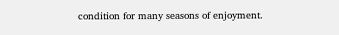condition for many seasons of enjoyment.